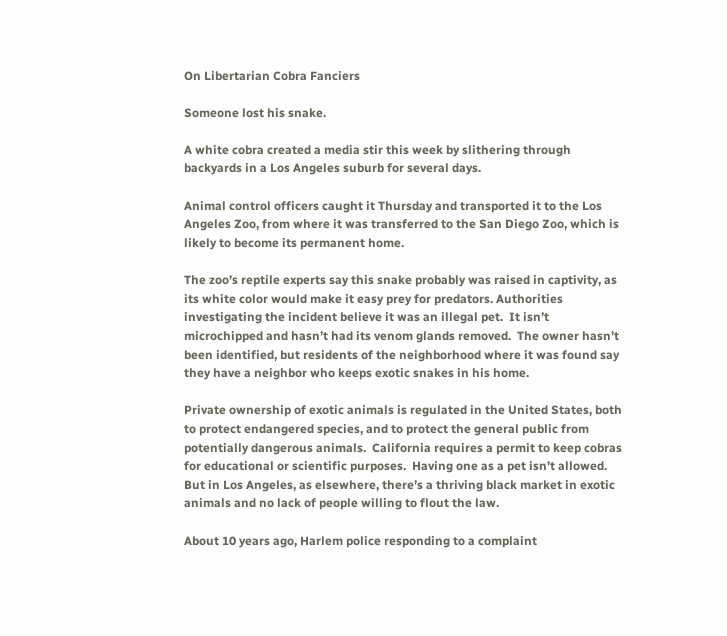On Libertarian Cobra Fanciers

Someone lost his snake.

A white cobra created a media stir this week by slithering through backyards in a Los Angeles suburb for several days.

Animal control officers caught it Thursday and transported it to the Los Angeles Zoo, from where it was transferred to the San Diego Zoo, which is likely to become its permanent home.

The zoo’s reptile experts say this snake probably was raised in captivity, as its white color would make it easy prey for predators. Authorities investigating the incident believe it was an illegal pet.  It isn’t microchipped and hasn’t had its venom glands removed.  The owner hasn’t been identified, but residents of the neighborhood where it was found say they have a neighbor who keeps exotic snakes in his home.

Private ownership of exotic animals is regulated in the United States, both to protect endangered species, and to protect the general public from potentially dangerous animals.  California requires a permit to keep cobras for educational or scientific purposes.  Having one as a pet isn’t allowed.  But in Los Angeles, as elsewhere, there’s a thriving black market in exotic animals and no lack of people willing to flout the law.

About 10 years ago, Harlem police responding to a complaint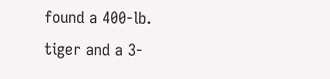found a 400-lb. tiger and a 3-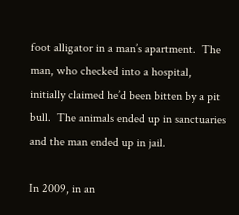foot alligator in a man’s apartment.  The man, who checked into a hospital, initially claimed he’d been bitten by a pit bull.  The animals ended up in sanctuaries and the man ended up in jail.

In 2009, in an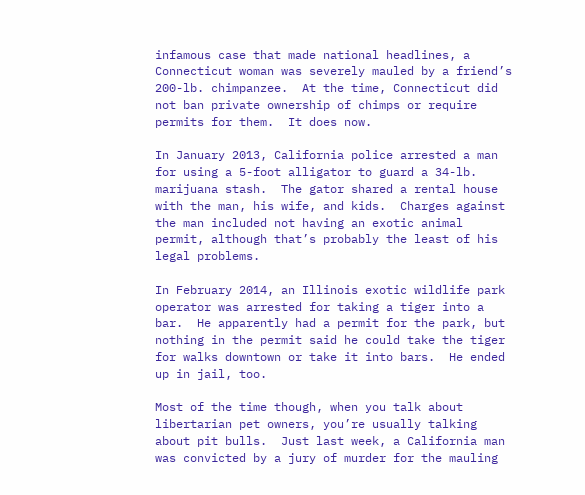infamous case that made national headlines, a Connecticut woman was severely mauled by a friend’s 200-lb. chimpanzee.  At the time, Connecticut did not ban private ownership of chimps or require permits for them.  It does now.

In January 2013, California police arrested a man for using a 5-foot alligator to guard a 34-lb. marijuana stash.  The gator shared a rental house with the man, his wife, and kids.  Charges against the man included not having an exotic animal permit, although that’s probably the least of his legal problems.

In February 2014, an Illinois exotic wildlife park operator was arrested for taking a tiger into a bar.  He apparently had a permit for the park, but nothing in the permit said he could take the tiger for walks downtown or take it into bars.  He ended up in jail, too.

Most of the time though, when you talk about libertarian pet owners, you’re usually talking about pit bulls.  Just last week, a California man was convicted by a jury of murder for the mauling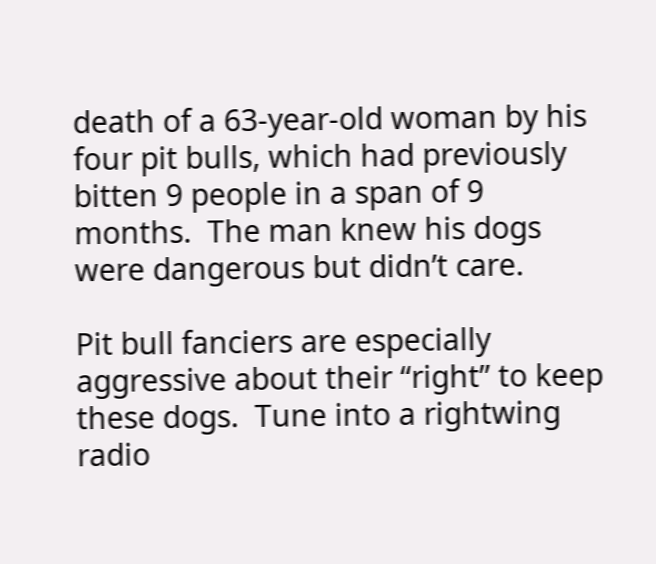death of a 63-year-old woman by his four pit bulls, which had previously bitten 9 people in a span of 9 months.  The man knew his dogs were dangerous but didn’t care.

Pit bull fanciers are especially aggressive about their “right” to keep these dogs.  Tune into a rightwing radio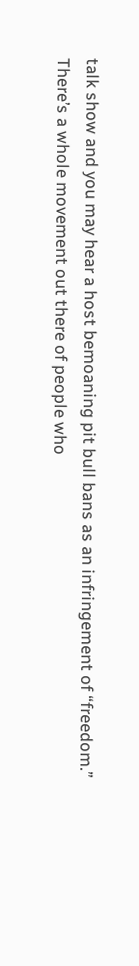talk show and you may hear a host bemoaning pit bull bans as an infringement of “freedom.”  There’s a whole movement out there of people who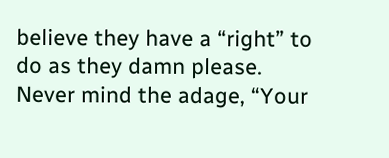believe they have a “right” to do as they damn please.  Never mind the adage, “Your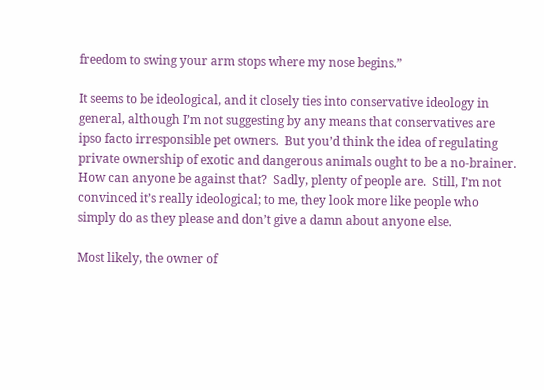freedom to swing your arm stops where my nose begins.”

It seems to be ideological, and it closely ties into conservative ideology in general, although I’m not suggesting by any means that conservatives are ipso facto irresponsible pet owners.  But you’d think the idea of regulating private ownership of exotic and dangerous animals ought to be a no-brainer.  How can anyone be against that?  Sadly, plenty of people are.  Still, I’m not convinced it’s really ideological; to me, they look more like people who simply do as they please and don’t give a damn about anyone else.

Most likely, the owner of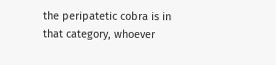the peripatetic cobra is in that category, whoever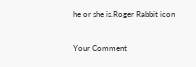he or she is.Roger Rabbit icon


Your Comment